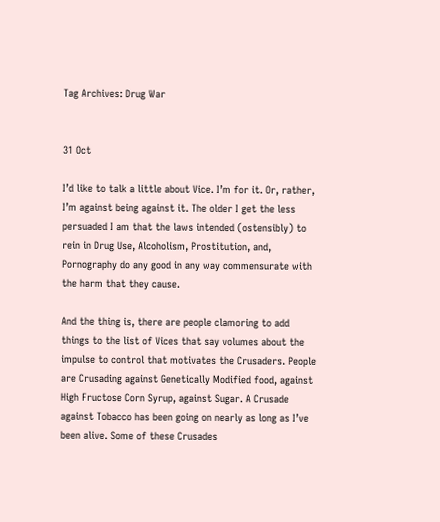Tag Archives: Drug War


31 Oct

I’d like to talk a little about Vice. I’m for it. Or, rather, I’m against being against it. The older I get the less persuaded I am that the laws intended (ostensibly) to rein in Drug Use, Alcoholism, Prostitution, and, Pornography do any good in any way commensurate with the harm that they cause.

And the thing is, there are people clamoring to add things to the list of Vices that say volumes about the impulse to control that motivates the Crusaders. People are Crusading against Genetically Modified food, against High Fructose Corn Syrup, against Sugar. A Crusade against Tobacco has been going on nearly as long as I’ve been alive. Some of these Crusades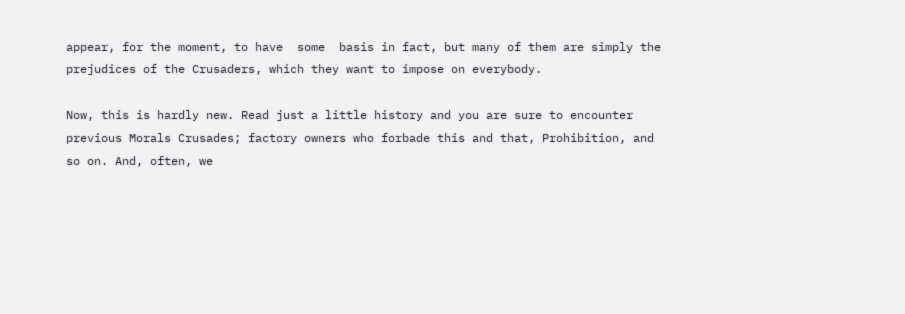appear, for the moment, to have  some  basis in fact, but many of them are simply the prejudices of the Crusaders, which they want to impose on everybody.

Now, this is hardly new. Read just a little history and you are sure to encounter previous Morals Crusades; factory owners who forbade this and that, Prohibition, and so on. And, often, we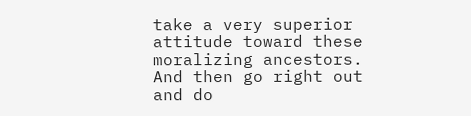take a very superior attitude toward these moralizing ancestors. And then go right out and do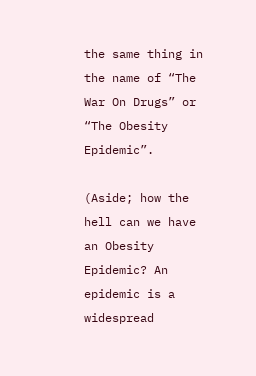the same thing in the name of “The War On Drugs” or “The Obesity Epidemic”.

(Aside; how the hell can we have an Obesity Epidemic? An epidemic is a widespread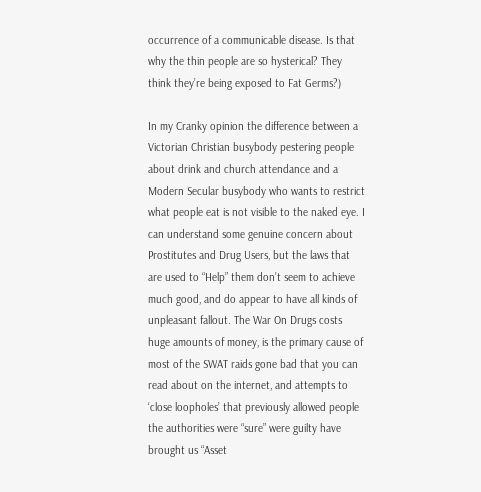occurrence of a communicable disease. Is that why the thin people are so hysterical? They think they’re being exposed to Fat Germs?)

In my Cranky opinion the difference between a Victorian Christian busybody pestering people about drink and church attendance and a Modern Secular busybody who wants to restrict what people eat is not visible to the naked eye. I can understand some genuine concern about Prostitutes and Drug Users, but the laws that are used to “Help” them don’t seem to achieve much good, and do appear to have all kinds of unpleasant fallout. The War On Drugs costs huge amounts of money, is the primary cause of most of the SWAT raids gone bad that you can read about on the internet, and attempts to ‘close loopholes’ that previously allowed people the authorities were “sure” were guilty have brought us “Asset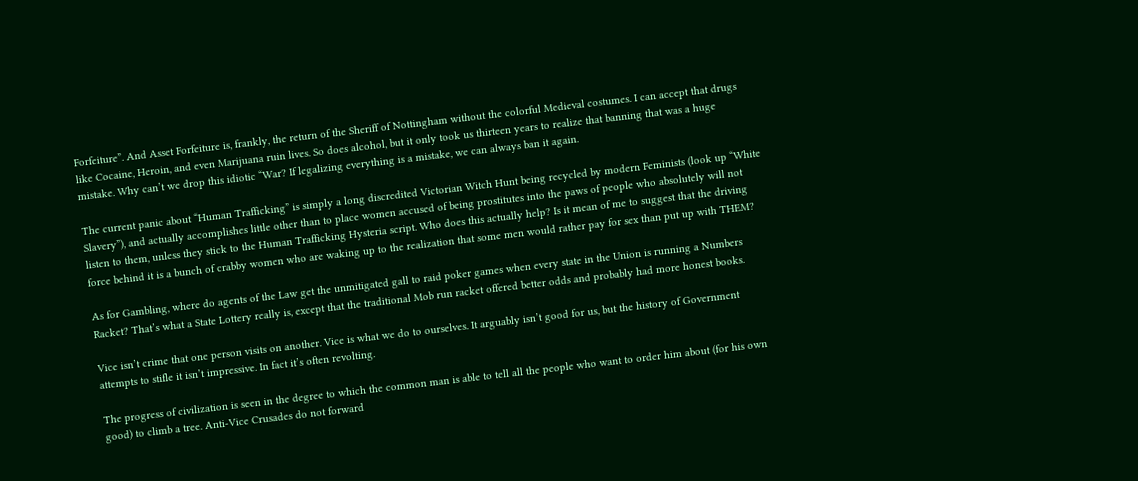Forfeiture”. And Asset Forfeiture is, frankly, the return of the Sheriff of Nottingham without the colorful Medieval costumes. I can accept that drugs like Cocaine, Heroin, and even Marijuana ruin lives. So does alcohol, but it only took us thirteen years to realize that banning that was a huge mistake. Why can’t we drop this idiotic “War? If legalizing everything is a mistake, we can always ban it again.

The current panic about “Human Trafficking” is simply a long discredited Victorian Witch Hunt being recycled by modern Feminists (look up “White Slavery”), and actually accomplishes little other than to place women accused of being prostitutes into the paws of people who absolutely will not listen to them, unless they stick to the Human Trafficking Hysteria script. Who does this actually help? Is it mean of me to suggest that the driving force behind it is a bunch of crabby women who are waking up to the realization that some men would rather pay for sex than put up with THEM?

As for Gambling, where do agents of the Law get the unmitigated gall to raid poker games when every state in the Union is running a Numbers Racket? That’s what a State Lottery really is, except that the traditional Mob run racket offered better odds and probably had more honest books.

Vice isn’t crime that one person visits on another. Vice is what we do to ourselves. It arguably isn’t good for us, but the history of Government attempts to stifle it isn’t impressive. In fact it’s often revolting.

The progress of civilization is seen in the degree to which the common man is able to tell all the people who want to order him about (for his own good) to climb a tree. Anti-Vice Crusades do not forward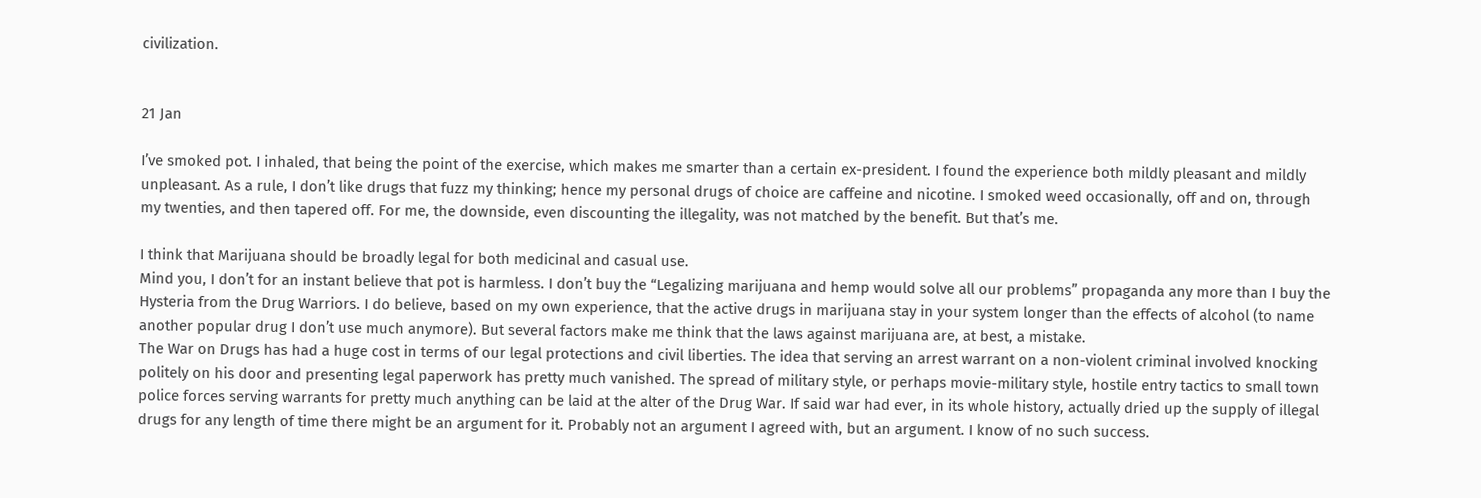civilization.


21 Jan

I’ve smoked pot. I inhaled, that being the point of the exercise, which makes me smarter than a certain ex-president. I found the experience both mildly pleasant and mildly unpleasant. As a rule, I don’t like drugs that fuzz my thinking; hence my personal drugs of choice are caffeine and nicotine. I smoked weed occasionally, off and on, through my twenties, and then tapered off. For me, the downside, even discounting the illegality, was not matched by the benefit. But that’s me.

I think that Marijuana should be broadly legal for both medicinal and casual use.
Mind you, I don’t for an instant believe that pot is harmless. I don’t buy the “Legalizing marijuana and hemp would solve all our problems” propaganda any more than I buy the Hysteria from the Drug Warriors. I do believe, based on my own experience, that the active drugs in marijuana stay in your system longer than the effects of alcohol (to name another popular drug I don’t use much anymore). But several factors make me think that the laws against marijuana are, at best, a mistake.
The War on Drugs has had a huge cost in terms of our legal protections and civil liberties. The idea that serving an arrest warrant on a non-violent criminal involved knocking politely on his door and presenting legal paperwork has pretty much vanished. The spread of military style, or perhaps movie-military style, hostile entry tactics to small town police forces serving warrants for pretty much anything can be laid at the alter of the Drug War. If said war had ever, in its whole history, actually dried up the supply of illegal drugs for any length of time there might be an argument for it. Probably not an argument I agreed with, but an argument. I know of no such success.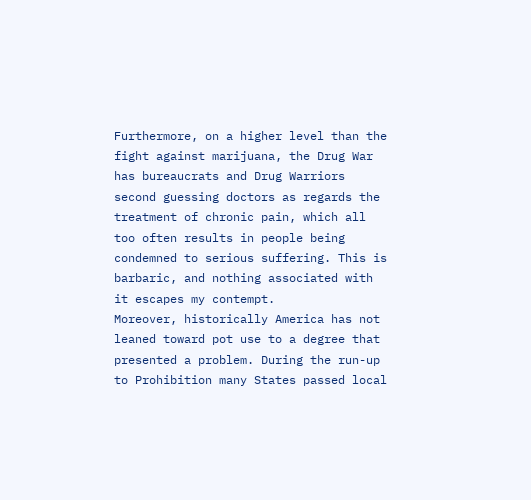Furthermore, on a higher level than the fight against marijuana, the Drug War has bureaucrats and Drug Warriors second guessing doctors as regards the treatment of chronic pain, which all too often results in people being condemned to serious suffering. This is barbaric, and nothing associated with it escapes my contempt.
Moreover, historically America has not leaned toward pot use to a degree that presented a problem. During the run-up to Prohibition many States passed local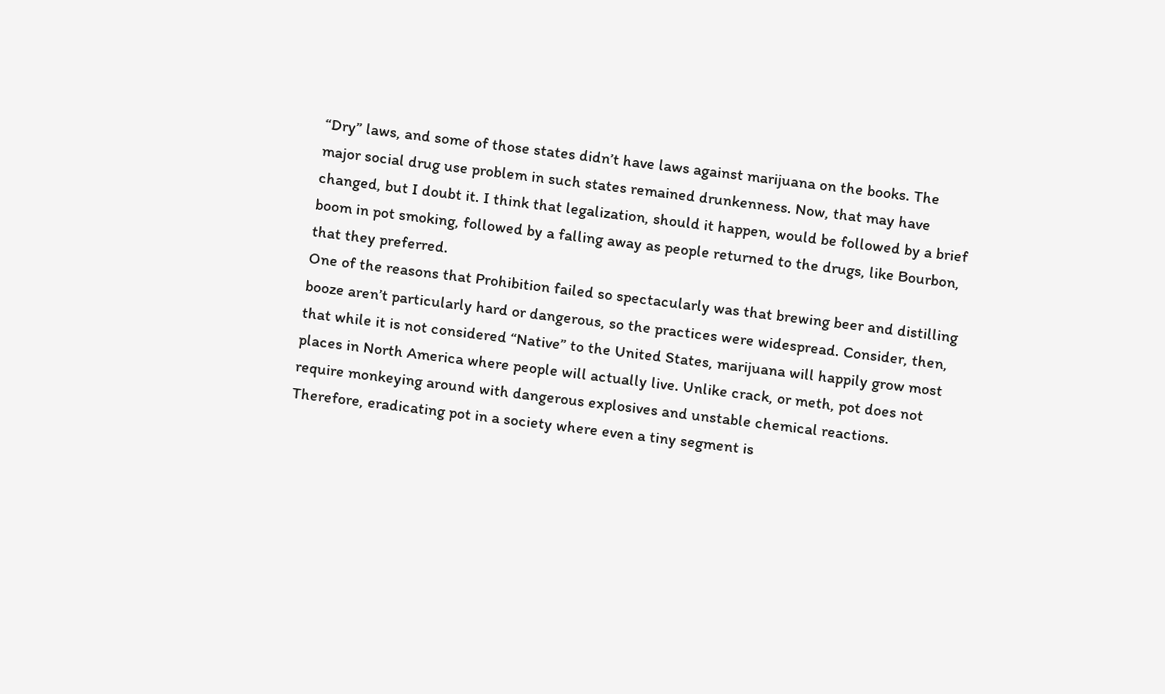“Dry” laws, and some of those states didn’t have laws against marijuana on the books. The major social drug use problem in such states remained drunkenness. Now, that may have changed, but I doubt it. I think that legalization, should it happen, would be followed by a brief boom in pot smoking, followed by a falling away as people returned to the drugs, like Bourbon, that they preferred.
One of the reasons that Prohibition failed so spectacularly was that brewing beer and distilling booze aren’t particularly hard or dangerous, so the practices were widespread. Consider, then, that while it is not considered “Native” to the United States, marijuana will happily grow most places in North America where people will actually live. Unlike crack, or meth, pot does not require monkeying around with dangerous explosives and unstable chemical reactions. Therefore, eradicating pot in a society where even a tiny segment is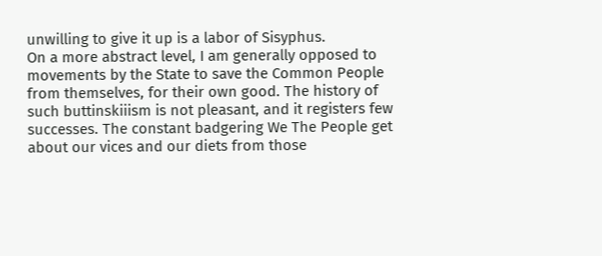unwilling to give it up is a labor of Sisyphus.
On a more abstract level, I am generally opposed to movements by the State to save the Common People from themselves, for their own good. The history of such buttinskiiism is not pleasant, and it registers few successes. The constant badgering We The People get about our vices and our diets from those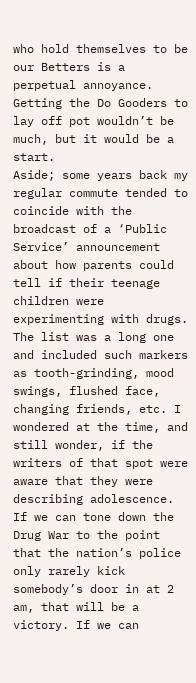who hold themselves to be our Betters is a perpetual annoyance. Getting the Do Gooders to lay off pot wouldn’t be much, but it would be a start.
Aside; some years back my regular commute tended to coincide with the broadcast of a ‘Public Service’ announcement about how parents could tell if their teenage children were experimenting with drugs. The list was a long one and included such markers as tooth-grinding, mood swings, flushed face, changing friends, etc. I wondered at the time, and still wonder, if the writers of that spot were aware that they were describing adolescence.
If we can tone down the Drug War to the point that the nation’s police only rarely kick somebody’s door in at 2 am, that will be a victory. If we can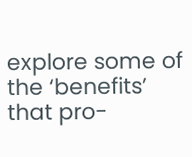explore some of the ‘benefits’ that pro-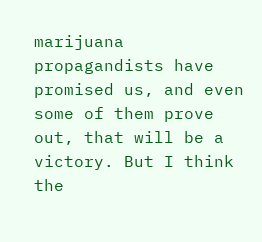marijuana propagandists have promised us, and even some of them prove out, that will be a victory. But I think the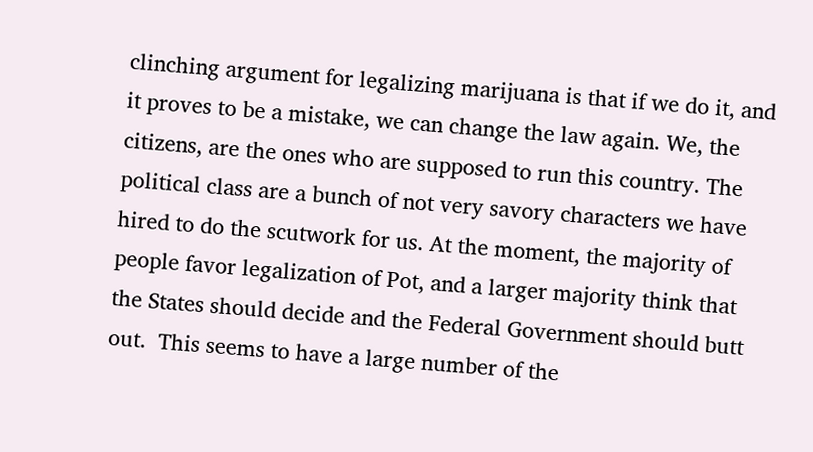clinching argument for legalizing marijuana is that if we do it, and it proves to be a mistake, we can change the law again. We, the citizens, are the ones who are supposed to run this country. The political class are a bunch of not very savory characters we have hired to do the scutwork for us. At the moment, the majority of people favor legalization of Pot, and a larger majority think that the States should decide and the Federal Government should butt out.  This seems to have a large number of the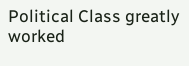Political Class greatly worked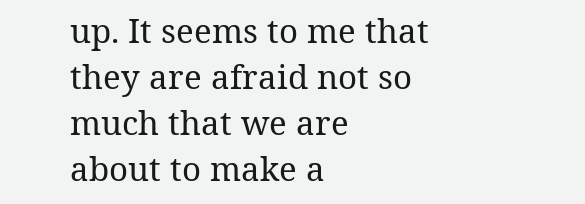up. It seems to me that they are afraid not so much that we are about to make a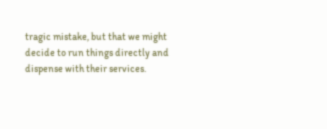tragic mistake, but that we might decide to run things directly and dispense with their services.